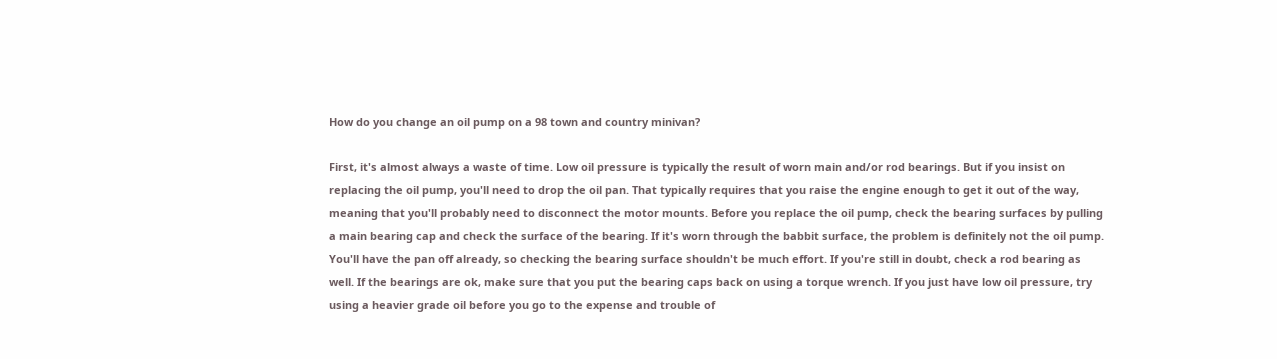How do you change an oil pump on a 98 town and country minivan?

First, it's almost always a waste of time. Low oil pressure is typically the result of worn main and/or rod bearings. But if you insist on replacing the oil pump, you'll need to drop the oil pan. That typically requires that you raise the engine enough to get it out of the way, meaning that you'll probably need to disconnect the motor mounts. Before you replace the oil pump, check the bearing surfaces by pulling a main bearing cap and check the surface of the bearing. If it's worn through the babbit surface, the problem is definitely not the oil pump. You'll have the pan off already, so checking the bearing surface shouldn't be much effort. If you're still in doubt, check a rod bearing as well. If the bearings are ok, make sure that you put the bearing caps back on using a torque wrench. If you just have low oil pressure, try using a heavier grade oil before you go to the expense and trouble of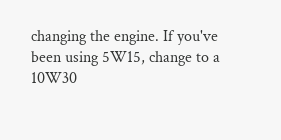changing the engine. If you've been using 5W15, change to a 10W30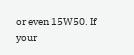or even 15W50. If your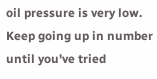oil pressure is very low. Keep going up in number until you've tried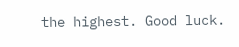the highest. Good luck.